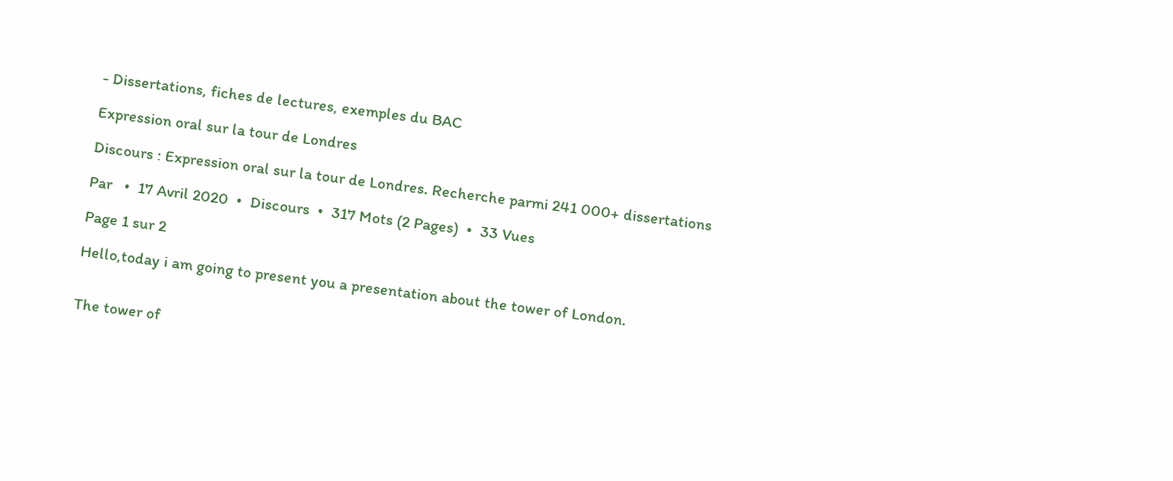- Dissertations, fiches de lectures, exemples du BAC

Expression oral sur la tour de Londres

Discours : Expression oral sur la tour de Londres. Recherche parmi 241 000+ dissertations

Par   •  17 Avril 2020  •  Discours  •  317 Mots (2 Pages)  •  33 Vues

Page 1 sur 2

Hello,today i am going to present you a presentation about the tower of London.


The tower of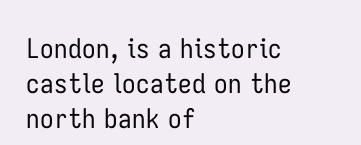London, is a historic castle located on the north bank of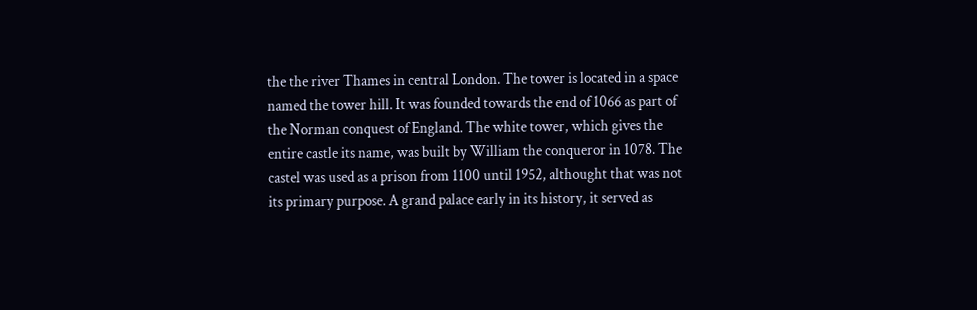the the river Thames in central London. The tower is located in a space named the tower hill. It was founded towards the end of 1066 as part of the Norman conquest of England. The white tower, which gives the entire castle its name, was built by William the conqueror in 1078. The castel was used as a prison from 1100 until 1952, althought that was not its primary purpose. A grand palace early in its history, it served as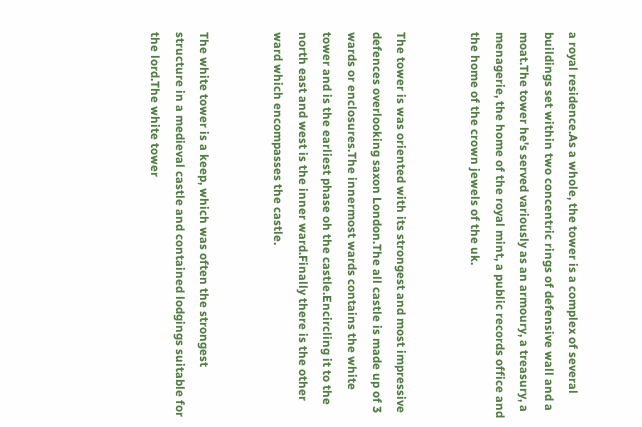a royal residence.As a whole, the tower is a complex of several buildings set within two concentric rings of defensive wall and a moat.The tower he's served variously as an armoury, a treasury, a menagerie, the home of the royal mint, a public records office and the home of the crown jewels of the uk.


The tower is was oriented with its strongest and most impressive defences overlooking saxon London.The all castle is made up of 3 wards or enclosures.The innermost wards contains the white tower and is the earliest phase oh the castle.Encircling it to the north east and west is the inner ward.Finally there is the other ward which encompasses the castle.


The white tower is a keep, which was often the strongest structure in a medieval castle and contained lodgings suitable for the lord.The white tower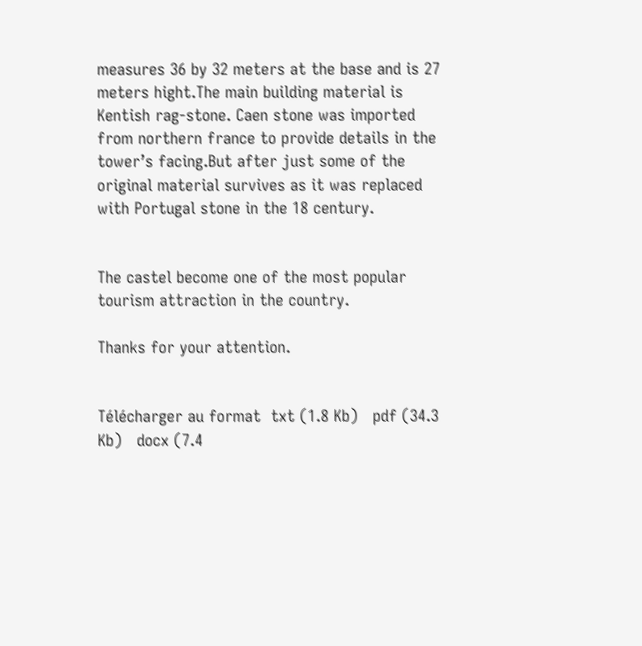measures 36 by 32 meters at the base and is 27 meters hight.The main building material is Kentish rag-stone. Caen stone was imported from northern france to provide details in the tower’s facing.But after just some of the original material survives as it was replaced with Portugal stone in the 18 century.


The castel become one of the most popular tourism attraction in the country.

Thanks for your attention.


Télécharger au format  txt (1.8 Kb)   pdf (34.3 Kb)   docx (7.4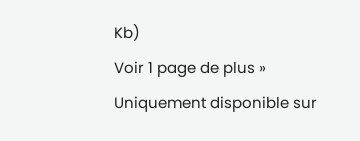Kb)
Voir 1 page de plus »
Uniquement disponible sur